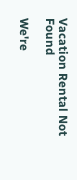Vacation Rental Not Found

We're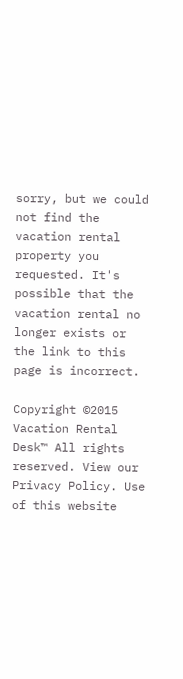sorry, but we could not find the vacation rental property you requested. It's possible that the vacation rental no longer exists or the link to this page is incorrect.

Copyright ©2015 Vacation Rental Desk™ All rights reserved. View our Privacy Policy. Use of this website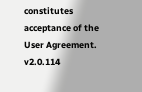constitutes acceptance of the User Agreement. v2.0.114